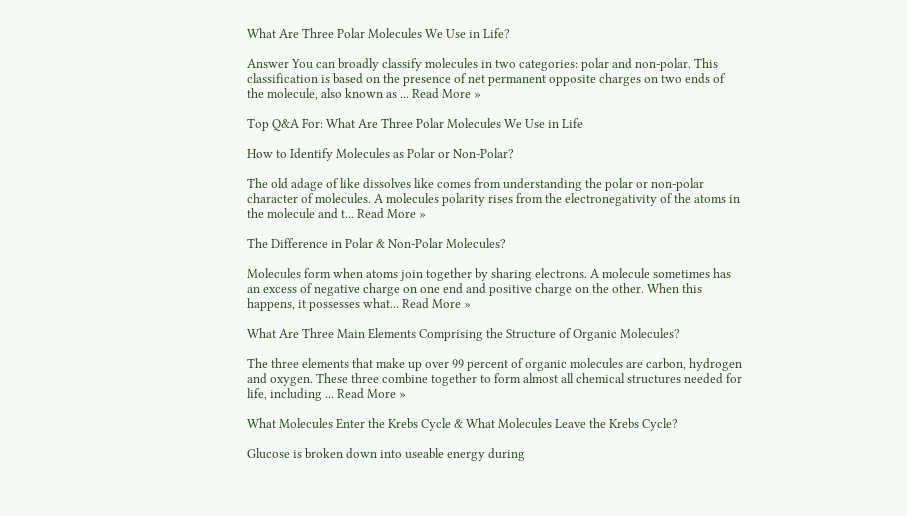What Are Three Polar Molecules We Use in Life?

Answer You can broadly classify molecules in two categories: polar and non-polar. This classification is based on the presence of net permanent opposite charges on two ends of the molecule, also known as ... Read More »

Top Q&A For: What Are Three Polar Molecules We Use in Life

How to Identify Molecules as Polar or Non-Polar?

The old adage of like dissolves like comes from understanding the polar or non-polar character of molecules. A molecules polarity rises from the electronegativity of the atoms in the molecule and t... Read More »

The Difference in Polar & Non-Polar Molecules?

Molecules form when atoms join together by sharing electrons. A molecule sometimes has an excess of negative charge on one end and positive charge on the other. When this happens, it possesses what... Read More »

What Are Three Main Elements Comprising the Structure of Organic Molecules?

The three elements that make up over 99 percent of organic molecules are carbon, hydrogen and oxygen. These three combine together to form almost all chemical structures needed for life, including ... Read More »

What Molecules Enter the Krebs Cycle & What Molecules Leave the Krebs Cycle?

Glucose is broken down into useable energy during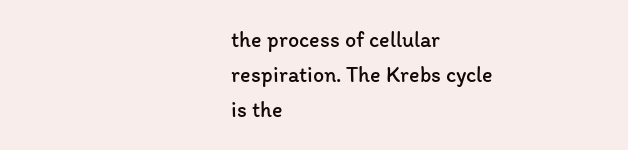the process of cellular respiration. The Krebs cycle is the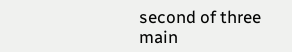second of three main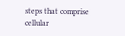steps that comprise cellular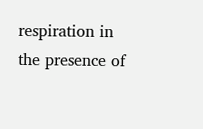respiration in the presence of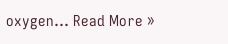oxygen... Read More »